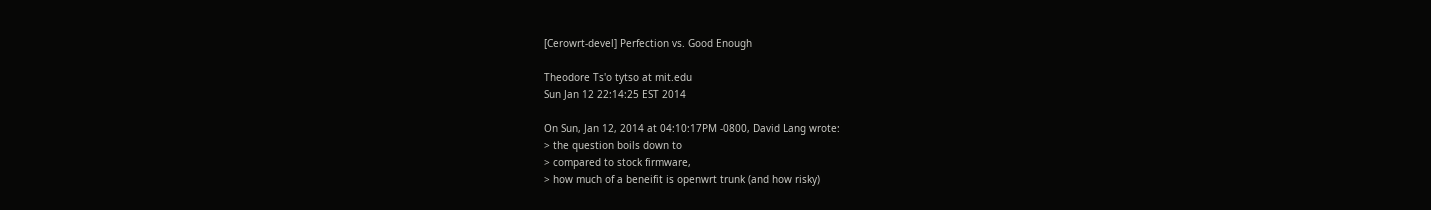[Cerowrt-devel] Perfection vs. Good Enough

Theodore Ts'o tytso at mit.edu
Sun Jan 12 22:14:25 EST 2014

On Sun, Jan 12, 2014 at 04:10:17PM -0800, David Lang wrote:
> the question boils down to
> compared to stock firmware,
> how much of a beneifit is openwrt trunk (and how risky)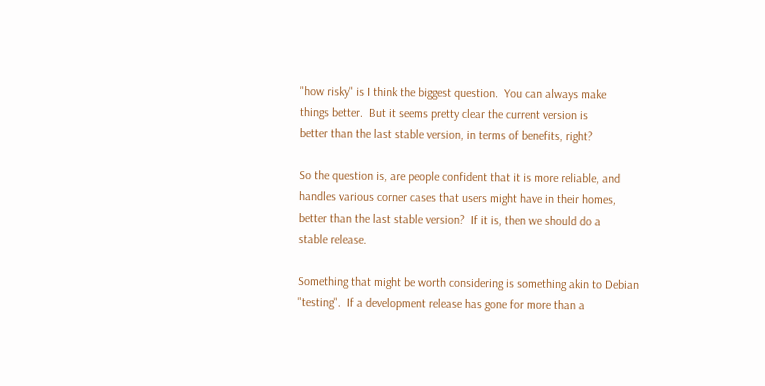"how risky" is I think the biggest question.  You can always make
things better.  But it seems pretty clear the current version is
better than the last stable version, in terms of benefits, right?

So the question is, are people confident that it is more reliable, and
handles various corner cases that users might have in their homes,
better than the last stable version?  If it is, then we should do a
stable release.

Something that might be worth considering is something akin to Debian
"testing".  If a development release has gone for more than a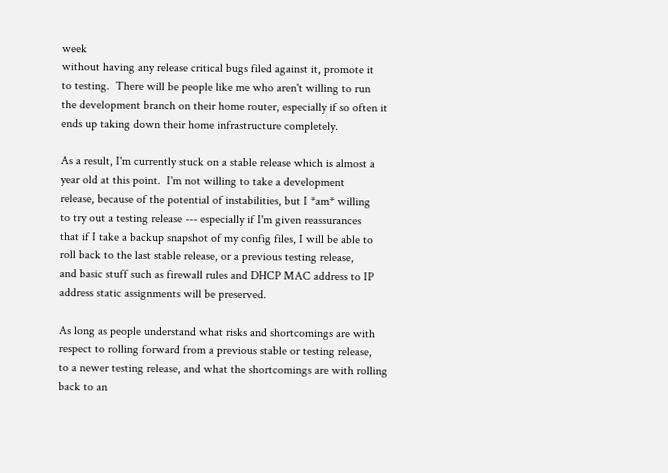week
without having any release critical bugs filed against it, promote it
to testing.  There will be people like me who aren't willing to run
the development branch on their home router, especially if so often it
ends up taking down their home infrastructure completely.

As a result, I'm currently stuck on a stable release which is almost a
year old at this point.  I'm not willing to take a development
release, because of the potential of instabilities, but I *am* willing
to try out a testing release --- especially if I'm given reassurances
that if I take a backup snapshot of my config files, I will be able to
roll back to the last stable release, or a previous testing release,
and basic stuff such as firewall rules and DHCP MAC address to IP
address static assignments will be preserved.

As long as people understand what risks and shortcomings are with
respect to rolling forward from a previous stable or testing release,
to a newer testing release, and what the shortcomings are with rolling
back to an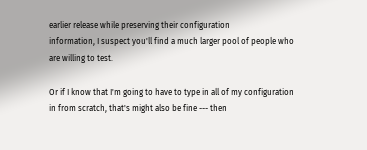earlier release while preserving their configuration
information, I suspect you'll find a much larger pool of people who
are willing to test.

Or if I know that I'm going to have to type in all of my configuration
in from scratch, that's might also be fine --- then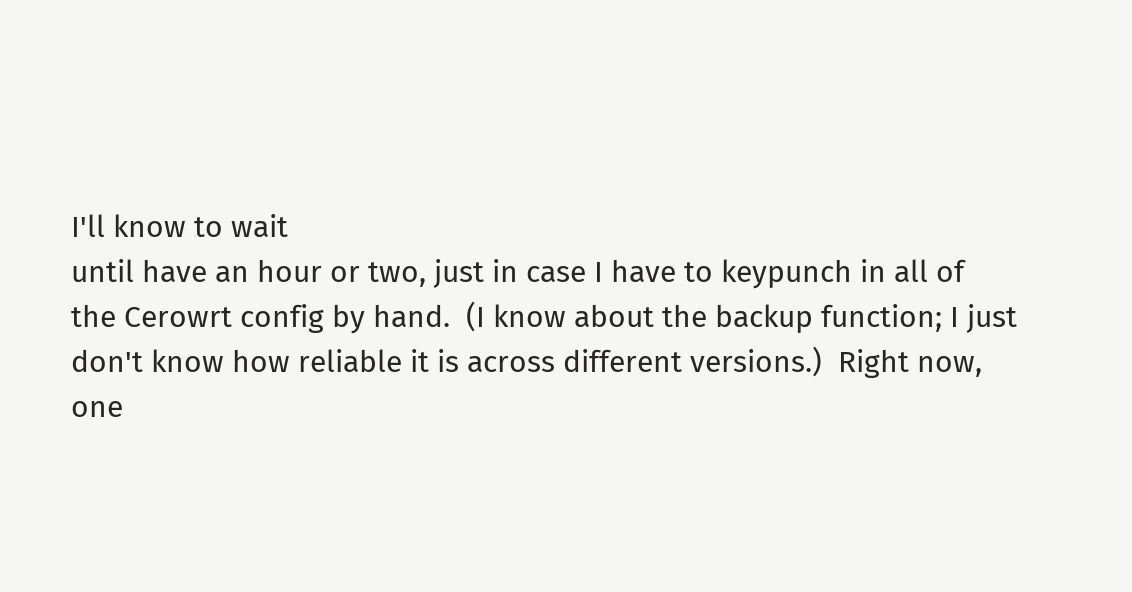I'll know to wait
until have an hour or two, just in case I have to keypunch in all of
the Cerowrt config by hand.  (I know about the backup function; I just
don't know how reliable it is across different versions.)  Right now,
one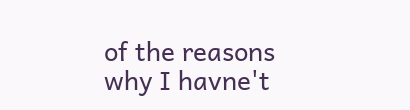of the reasons why I havne't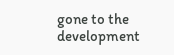gone to the development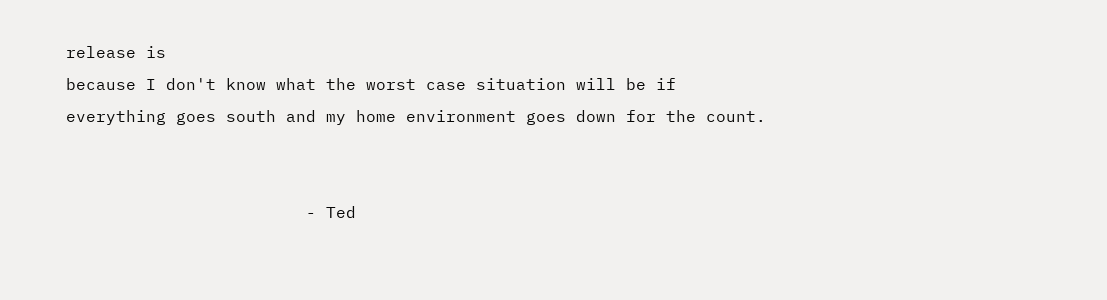release is
because I don't know what the worst case situation will be if
everything goes south and my home environment goes down for the count.


                        - Ted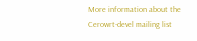More information about the Cerowrt-devel mailing list